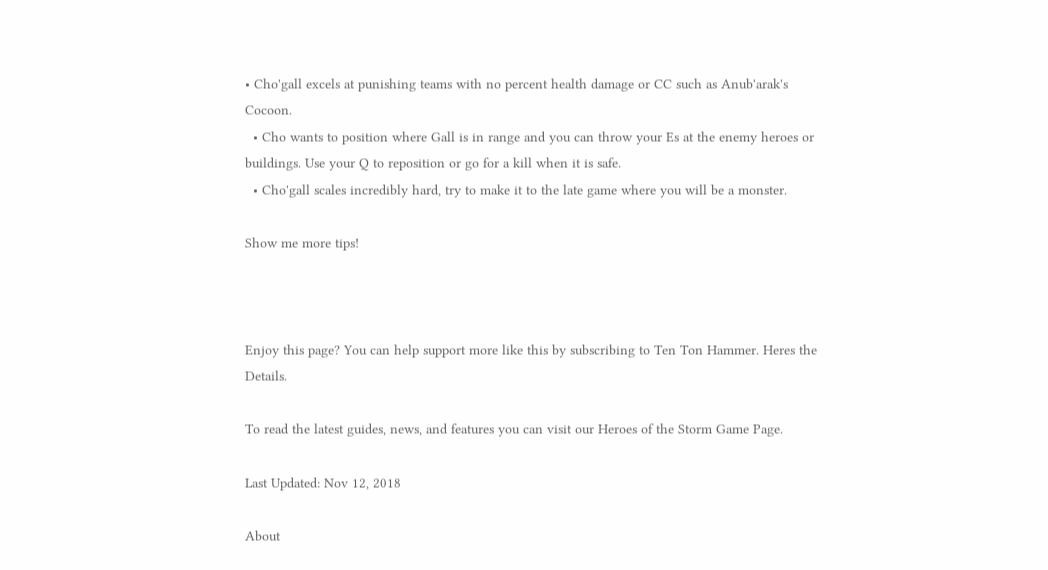• Cho'gall excels at punishing teams with no percent health damage or CC such as Anub'arak's Cocoon.
  • Cho wants to position where Gall is in range and you can throw your Es at the enemy heroes or buildings. Use your Q to reposition or go for a kill when it is safe.
  • Cho'gall scales incredibly hard, try to make it to the late game where you will be a monster.

Show me more tips!



Enjoy this page? You can help support more like this by subscribing to Ten Ton Hammer. Heres the Details.

To read the latest guides, news, and features you can visit our Heroes of the Storm Game Page.

Last Updated: Nov 12, 2018

About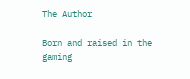The Author

Born and raised in the gaming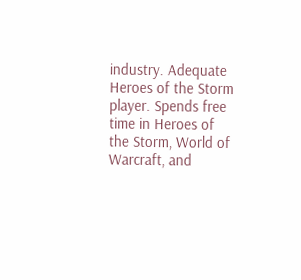industry. Adequate Heroes of the Storm player. Spends free time in Heroes of the Storm, World of Warcraft, and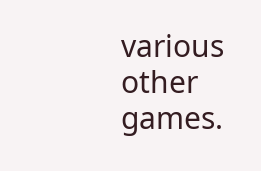various other games.